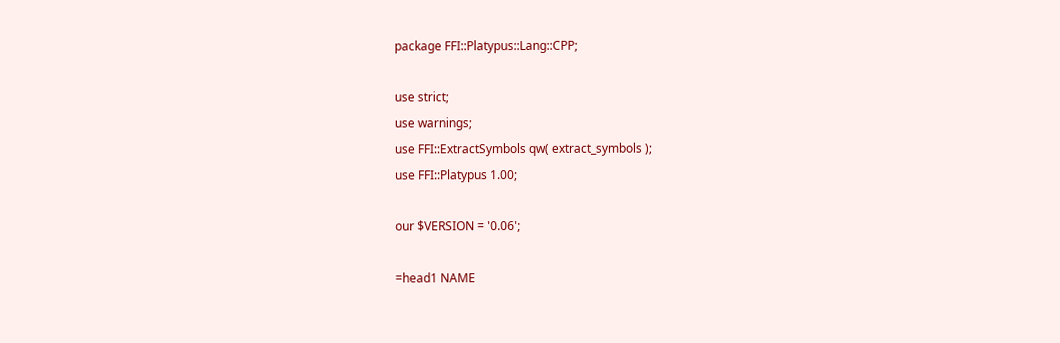package FFI::Platypus::Lang::CPP;

use strict;
use warnings;
use FFI::ExtractSymbols qw( extract_symbols );
use FFI::Platypus 1.00;

our $VERSION = '0.06';

=head1 NAME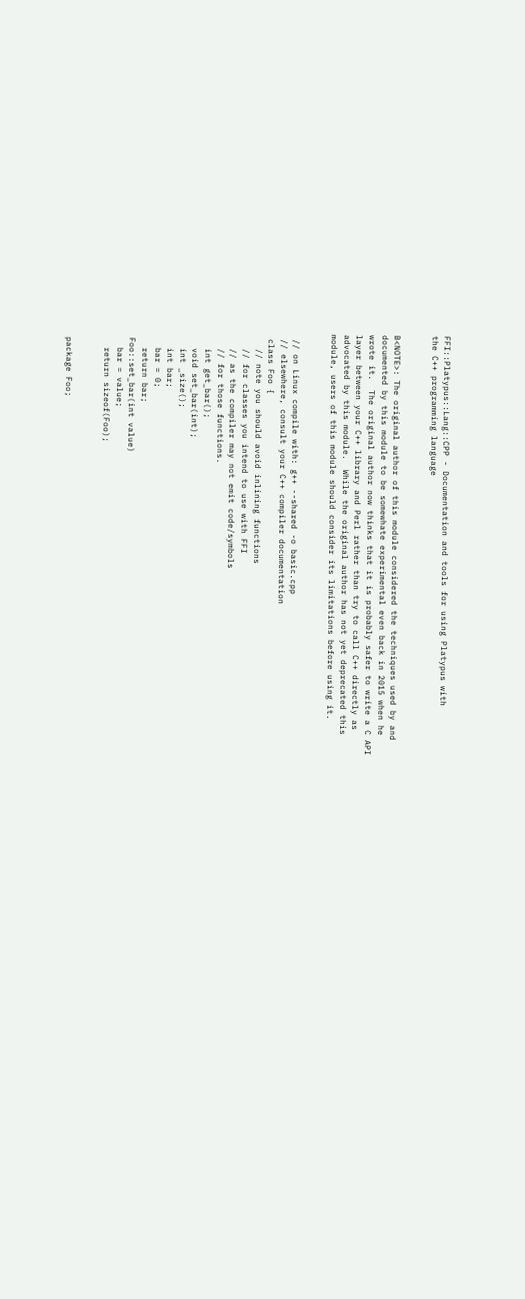FFI::Platypus::Lang::CPP - Documentation and tools for using Platypus with
the C++ programming language


B<NOTE>: The original author of this module considered the techniques used by and
documented by this module to be somewhate experimental even back in 2015 when he
wrote it.  The original author now thinks that it is probably safer to write a C API
layer between your C++ library and Perl rather than try to call C++ directly as
advocated by this module.  While the original author has not yet deprecated this
module, users of this module should consider its limitations before using it.


 // on Linux compile with: g++ --shared -o basic.cpp
 // elsewhere, consult your C++ compiler documentation
 class Foo {
   // note you should avoid inlining functions
   // for classes you intend to use with FFI
   // as the compiler may not emit code/symbols
   // for those functions.
   int get_bar();
   void set_bar(int);
   int _size();
   int bar;
   bar = 0;
   return bar;
 Foo::set_bar(int value)
   bar = value;
   return sizeof(Foo);


 package Foo;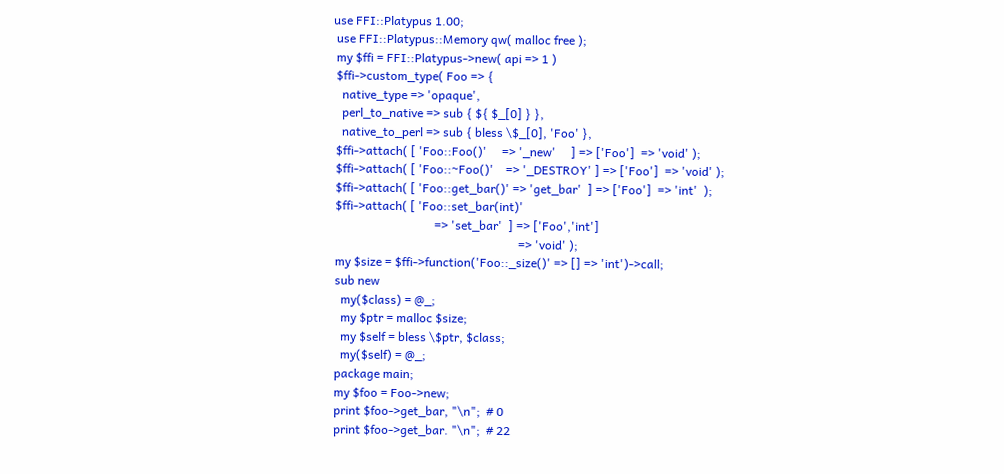use FFI::Platypus 1.00;
 use FFI::Platypus::Memory qw( malloc free );
 my $ffi = FFI::Platypus->new( api => 1 )
 $ffi->custom_type( Foo => {
   native_type => 'opaque',
   perl_to_native => sub { ${ $_[0] } },
   native_to_perl => sub { bless \$_[0], 'Foo' },
 $ffi->attach( [ 'Foo::Foo()'     => '_new'     ] => ['Foo']  => 'void' );
 $ffi->attach( [ 'Foo::~Foo()'    => '_DESTROY' ] => ['Foo']  => 'void' );
 $ffi->attach( [ 'Foo::get_bar()' => 'get_bar'  ] => ['Foo']  => 'int'  );
 $ffi->attach( [ 'Foo::set_bar(int)'
                                  => 'set_bar'  ] => ['Foo','int']
                                                              => 'void' );
 my $size = $ffi->function('Foo::_size()' => [] => 'int')->call;
 sub new
   my($class) = @_;
   my $ptr = malloc $size;
   my $self = bless \$ptr, $class;
   my($self) = @_;
 package main;
 my $foo = Foo->new;
 print $foo->get_bar, "\n";  # 0
 print $foo->get_bar. "\n";  # 22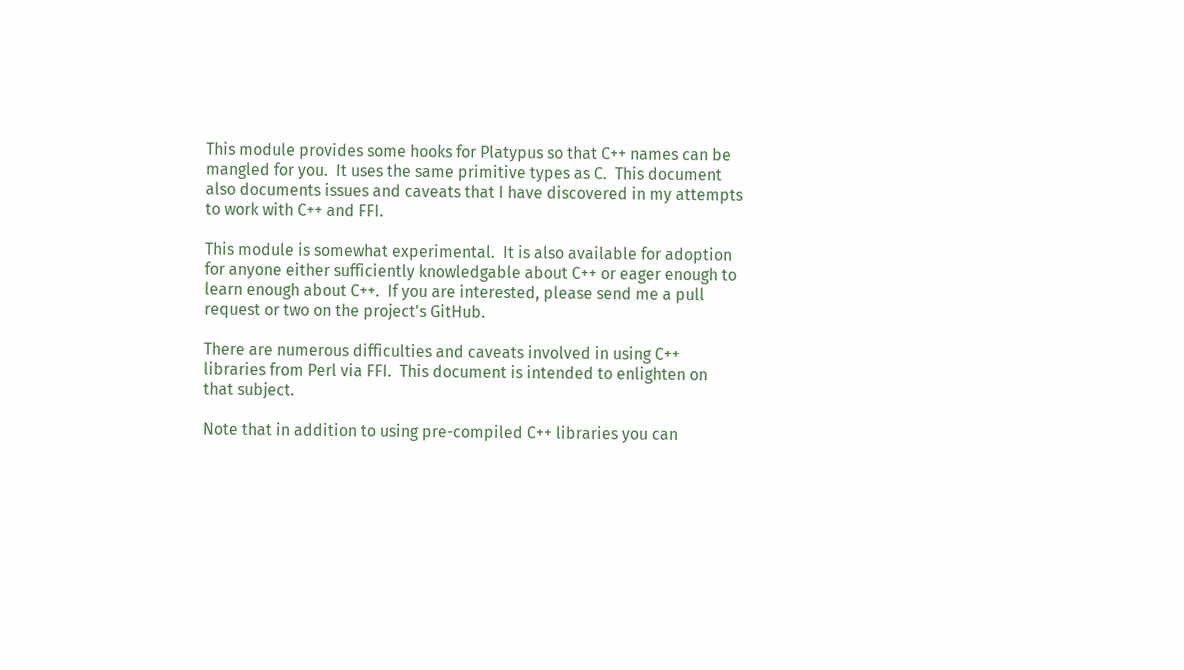This module provides some hooks for Platypus so that C++ names can be
mangled for you.  It uses the same primitive types as C.  This document
also documents issues and caveats that I have discovered in my attempts
to work with C++ and FFI.

This module is somewhat experimental.  It is also available for adoption
for anyone either sufficiently knowledgable about C++ or eager enough to
learn enough about C++.  If you are interested, please send me a pull
request or two on the project's GitHub.

There are numerous difficulties and caveats involved in using C++
libraries from Perl via FFI.  This document is intended to enlighten on
that subject.

Note that in addition to using pre-compiled C++ libraries you can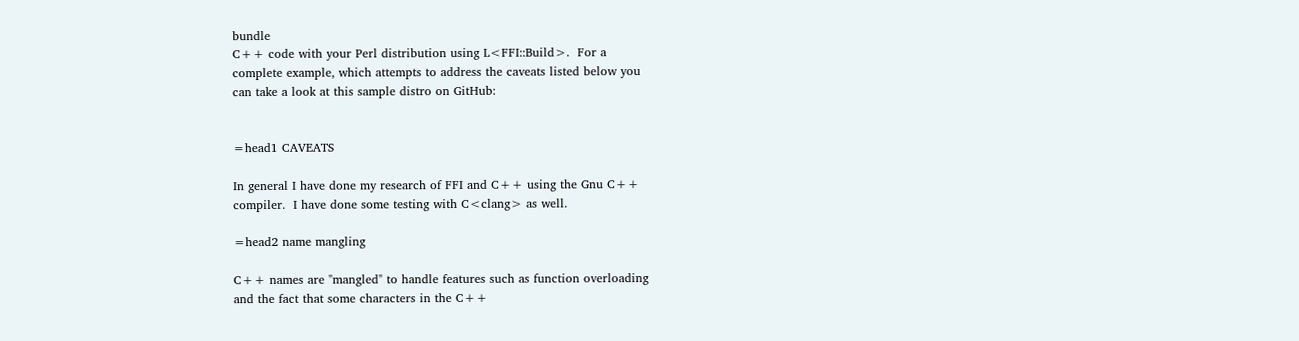bundle
C++ code with your Perl distribution using L<FFI::Build>.  For a
complete example, which attempts to address the caveats listed below you
can take a look at this sample distro on GitHub:


=head1 CAVEATS

In general I have done my research of FFI and C++ using the Gnu C++
compiler.  I have done some testing with C<clang> as well.

=head2 name mangling

C++ names are "mangled" to handle features such as function overloading
and the fact that some characters in the C++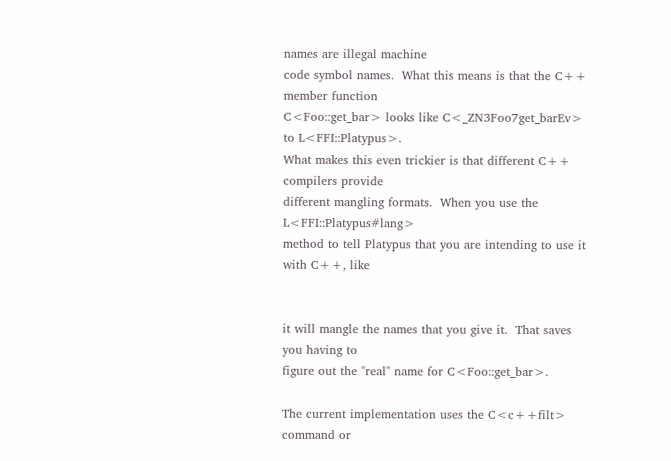names are illegal machine
code symbol names.  What this means is that the C++ member function
C<Foo::get_bar> looks like C<_ZN3Foo7get_barEv> to L<FFI::Platypus>.
What makes this even trickier is that different C++ compilers provide
different mangling formats.  When you use the L<FFI::Platypus#lang>
method to tell Platypus that you are intending to use it with C++, like


it will mangle the names that you give it.  That saves you having to
figure out the "real" name for C<Foo::get_bar>.

The current implementation uses the C<c++filt> command or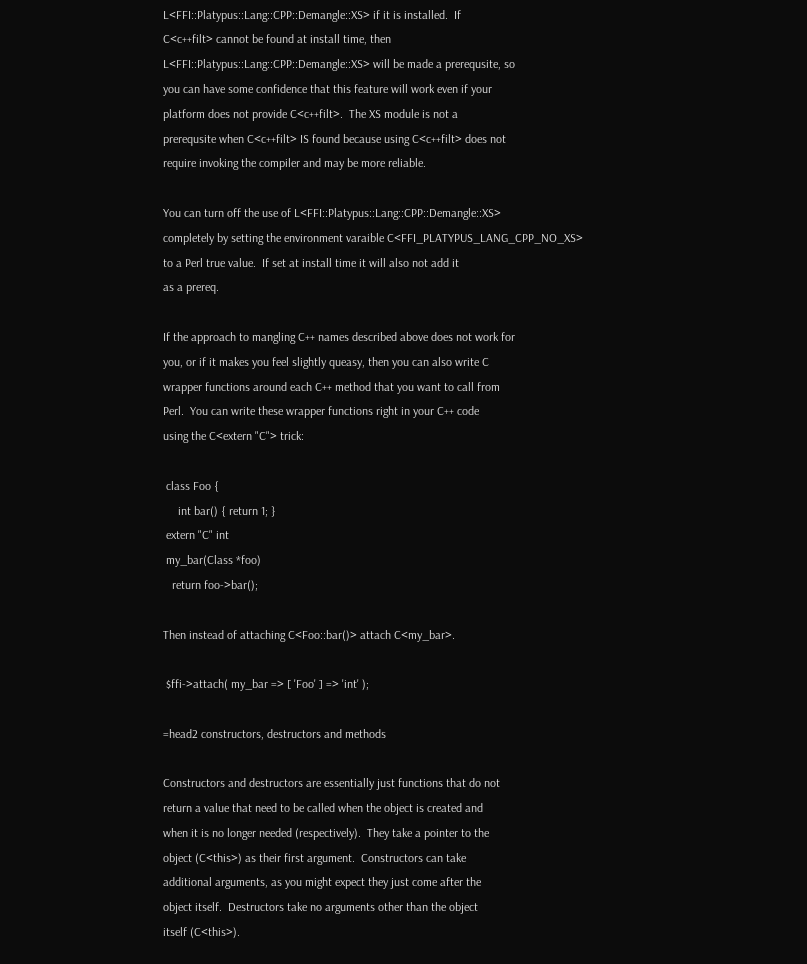L<FFI::Platypus::Lang::CPP::Demangle::XS> if it is installed.  If
C<c++filt> cannot be found at install time, then
L<FFI::Platypus::Lang::CPP::Demangle::XS> will be made a prerequsite, so
you can have some confidence that this feature will work even if your
platform does not provide C<c++filt>.  The XS module is not a
prerequsite when C<c++filt> IS found because using C<c++filt> does not
require invoking the compiler and may be more reliable.

You can turn off the use of L<FFI::Platypus::Lang::CPP::Demangle::XS>
completely by setting the environment varaible C<FFI_PLATYPUS_LANG_CPP_NO_XS>
to a Perl true value.  If set at install time it will also not add it
as a prereq.

If the approach to mangling C++ names described above does not work for
you, or if it makes you feel slightly queasy, then you can also write C
wrapper functions around each C++ method that you want to call from
Perl.  You can write these wrapper functions right in your C++ code
using the C<extern "C"> trick:

 class Foo {
     int bar() { return 1; }
 extern "C" int
 my_bar(Class *foo)
   return foo->bar();

Then instead of attaching C<Foo::bar()> attach C<my_bar>.

 $ffi->attach( my_bar => [ 'Foo' ] => 'int' );

=head2 constructors, destructors and methods

Constructors and destructors are essentially just functions that do not
return a value that need to be called when the object is created and
when it is no longer needed (respectively).  They take a pointer to the
object (C<this>) as their first argument.  Constructors can take
additional arguments, as you might expect they just come after the
object itself.  Destructors take no arguments other than the object
itself (C<this>).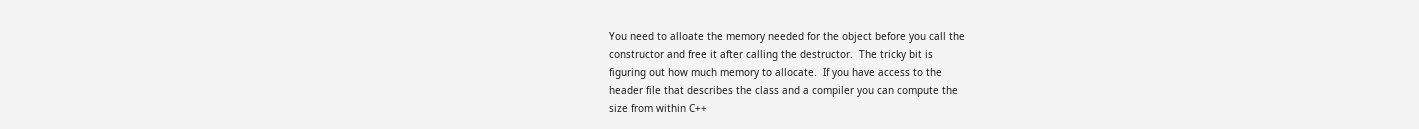You need to alloate the memory needed for the object before you call the
constructor and free it after calling the destructor.  The tricky bit is
figuring out how much memory to allocate.  If you have access to the
header file that describes the class and a compiler you can compute the
size from within C++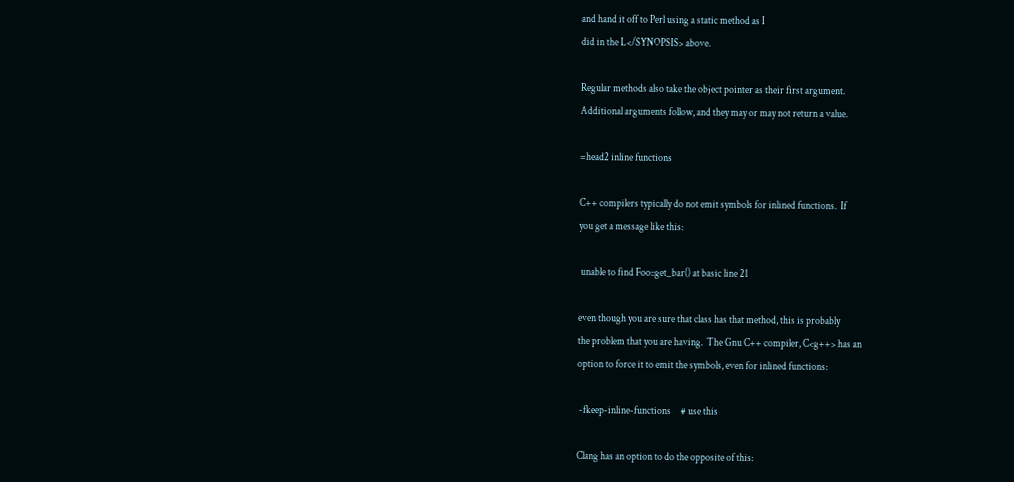and hand it off to Perl using a static method as I
did in the L</SYNOPSIS> above.

Regular methods also take the object pointer as their first argument.
Additional arguments follow, and they may or may not return a value.

=head2 inline functions

C++ compilers typically do not emit symbols for inlined functions.  If
you get a message like this:

 unable to find Foo::get_bar() at basic line 21

even though you are sure that class has that method, this is probably
the problem that you are having.  The Gnu C++ compiler, C<g++> has an
option to force it to emit the symbols, even for inlined functions:

 -fkeep-inline-functions     # use this

Clang has an option to do the opposite of this: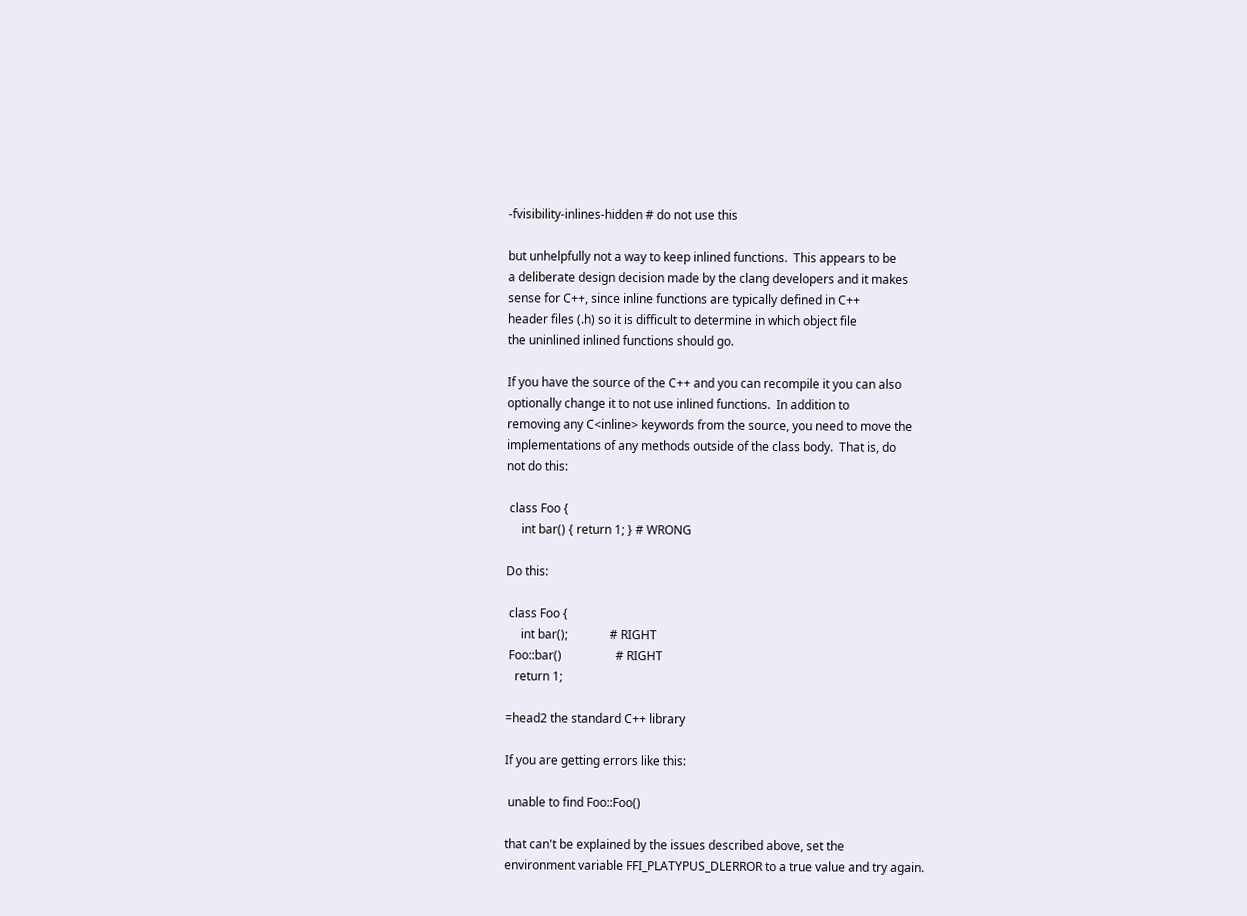-fvisibility-inlines-hidden # do not use this

but unhelpfully not a way to keep inlined functions.  This appears to be
a deliberate design decision made by the clang developers and it makes
sense for C++, since inline functions are typically defined in C++
header files (.h) so it is difficult to determine in which object file
the uninlined inlined functions should go.

If you have the source of the C++ and you can recompile it you can also
optionally change it to not use inlined functions.  In addition to
removing any C<inline> keywords from the source, you need to move the
implementations of any methods outside of the class body.  That is, do
not do this:

 class Foo {
     int bar() { return 1; } # WRONG

Do this:

 class Foo {
     int bar();              # RIGHT
 Foo::bar()                  # RIGHT
   return 1;

=head2 the standard C++ library

If you are getting errors like this:

 unable to find Foo::Foo()

that can't be explained by the issues described above, set the
environment variable FFI_PLATYPUS_DLERROR to a true value and try again.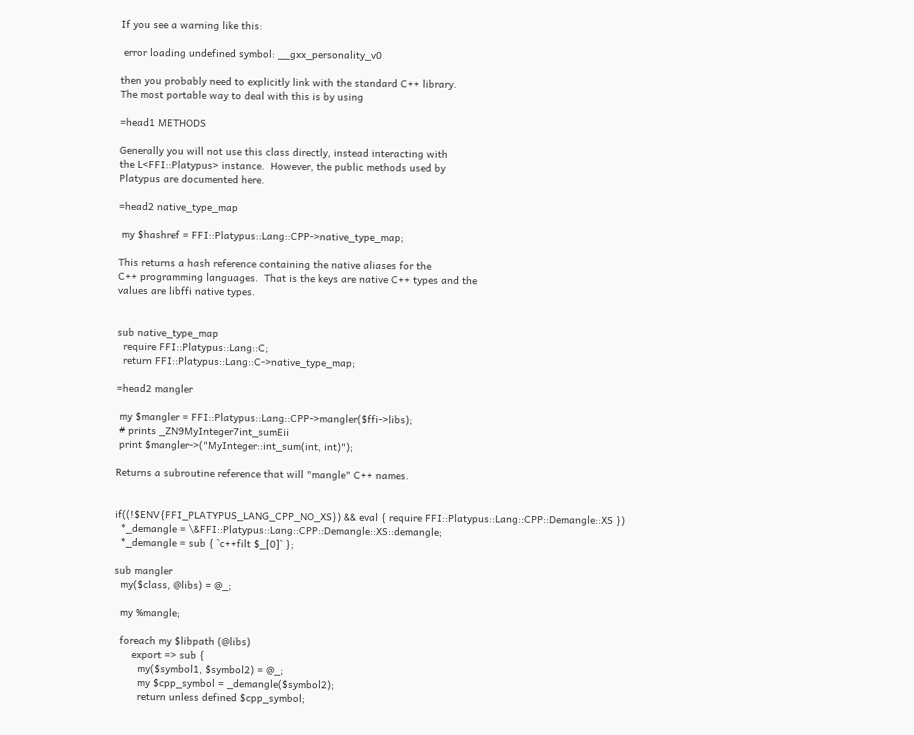If you see a warning like this:

 error loading undefined symbol: __gxx_personality_v0

then you probably need to explicitly link with the standard C++ library.
The most portable way to deal with this is by using

=head1 METHODS

Generally you will not use this class directly, instead interacting with
the L<FFI::Platypus> instance.  However, the public methods used by
Platypus are documented here.

=head2 native_type_map

 my $hashref = FFI::Platypus::Lang::CPP->native_type_map;

This returns a hash reference containing the native aliases for the
C++ programming languages.  That is the keys are native C++ types and the
values are libffi native types.


sub native_type_map
  require FFI::Platypus::Lang::C;
  return FFI::Platypus::Lang::C->native_type_map;

=head2 mangler

 my $mangler = FFI::Platypus::Lang::CPP->mangler($ffi->libs);
 # prints _ZN9MyInteger7int_sumEii
 print $mangler->("MyInteger::int_sum(int, int)");

Returns a subroutine reference that will "mangle" C++ names.


if((!$ENV{FFI_PLATYPUS_LANG_CPP_NO_XS}) && eval { require FFI::Platypus::Lang::CPP::Demangle::XS })
  *_demangle = \&FFI::Platypus::Lang::CPP::Demangle::XS::demangle;
  *_demangle = sub { `c++filt $_[0]` };

sub mangler
  my($class, @libs) = @_;

  my %mangle;

  foreach my $libpath (@libs)
      export => sub {
        my($symbol1, $symbol2) = @_;
        my $cpp_symbol = _demangle($symbol2);
        return unless defined $cpp_symbol;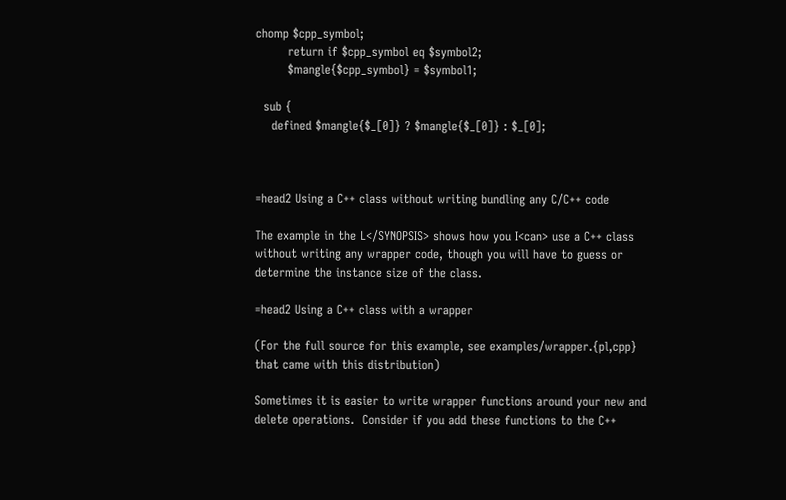chomp $cpp_symbol;
        return if $cpp_symbol eq $symbol2;
        $mangle{$cpp_symbol} = $symbol1;

  sub {
    defined $mangle{$_[0]} ? $mangle{$_[0]} : $_[0];



=head2 Using a C++ class without writing bundling any C/C++ code

The example in the L</SYNOPSIS> shows how you I<can> use a C++ class
without writing any wrapper code, though you will have to guess or
determine the instance size of the class.

=head2 Using a C++ class with a wrapper

(For the full source for this example, see examples/wrapper.{pl,cpp}
that came with this distribution)

Sometimes it is easier to write wrapper functions around your new and
delete operations.  Consider if you add these functions to the C++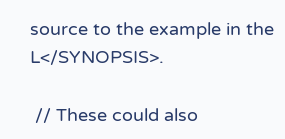source to the example in the L</SYNOPSIS>.

 // These could also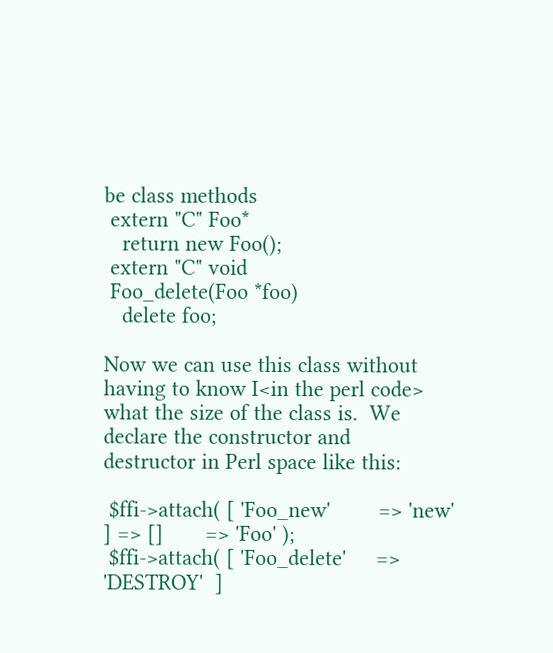be class methods
 extern "C" Foo*
   return new Foo();
 extern "C" void
 Foo_delete(Foo *foo)
   delete foo;

Now we can use this class without having to know I<in the perl code>
what the size of the class is.  We declare the constructor and
destructor in Perl space like this:

 $ffi->attach( [ 'Foo_new'        => 'new'      ] => []       => 'Foo' );
 $ffi->attach( [ 'Foo_delete'     => 'DESTROY'  ]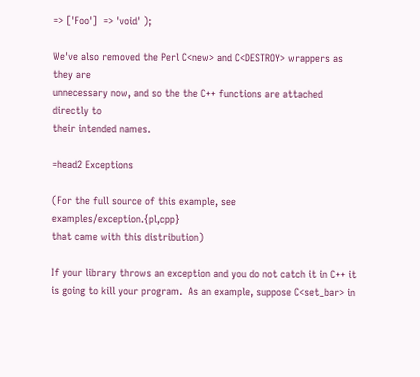=> ['Foo']  => 'void' );

We've also removed the Perl C<new> and C<DESTROY> wrappers as they are
unnecessary now, and so the the C++ functions are attached directly to
their intended names.

=head2 Exceptions

(For the full source of this example, see examples/exception.{pl,cpp}
that came with this distribution)

If your library throws an exception and you do not catch it in C++ it
is going to kill your program.  As an example, suppose C<set_bar> in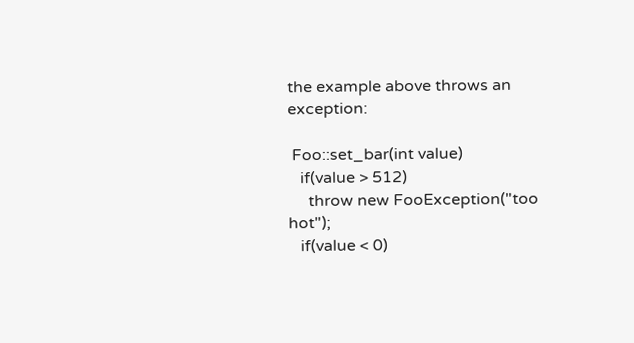the example above throws an exception:

 Foo::set_bar(int value)
   if(value > 512)
     throw new FooException("too hot");
   if(value < 0)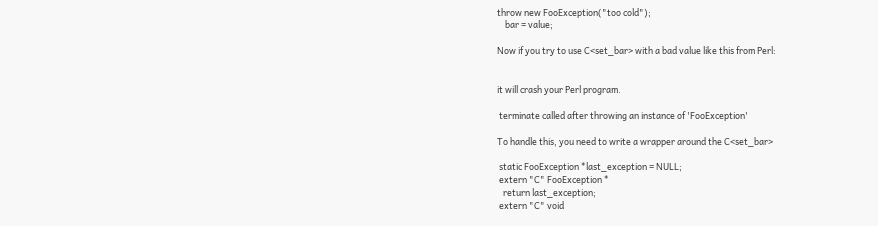throw new FooException("too cold");
    bar = value;

Now if you try to use C<set_bar> with a bad value like this from Perl:


it will crash your Perl program.

 terminate called after throwing an instance of 'FooException'

To handle this, you need to write a wrapper around the C<set_bar>

 static FooException *last_exception = NULL;
 extern "C" FooException *
   return last_exception;
 extern "C" void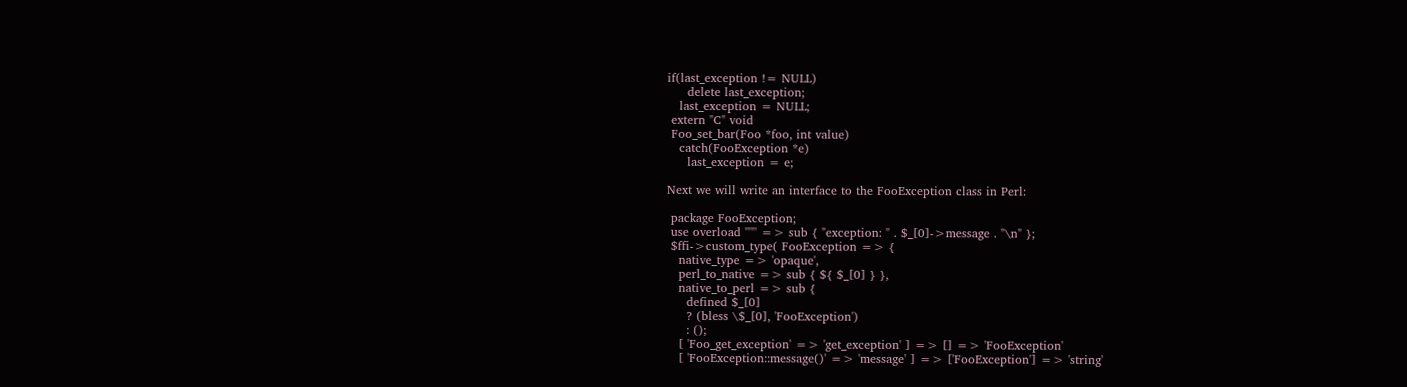if(last_exception != NULL)
     delete last_exception;
   last_exception = NULL;
 extern "C" void
 Foo_set_bar(Foo *foo, int value)
   catch(FooException *e)
     last_exception = e;

Next we will write an interface to the FooException class in Perl:

 package FooException;
 use overload '""' => sub { "exception: " . $_[0]->message . "\n" };
 $ffi->custom_type( FooException => {
   native_type => 'opaque',
   perl_to_native => sub { ${ $_[0] } },
   native_to_perl => sub {
     defined $_[0]
     ? (bless \$_[0], 'FooException')
     : ();
   [ 'Foo_get_exception' => 'get_exception' ] => [] => 'FooException'
   [ 'FooException::message()' => 'message' ] => ['FooException'] => 'string'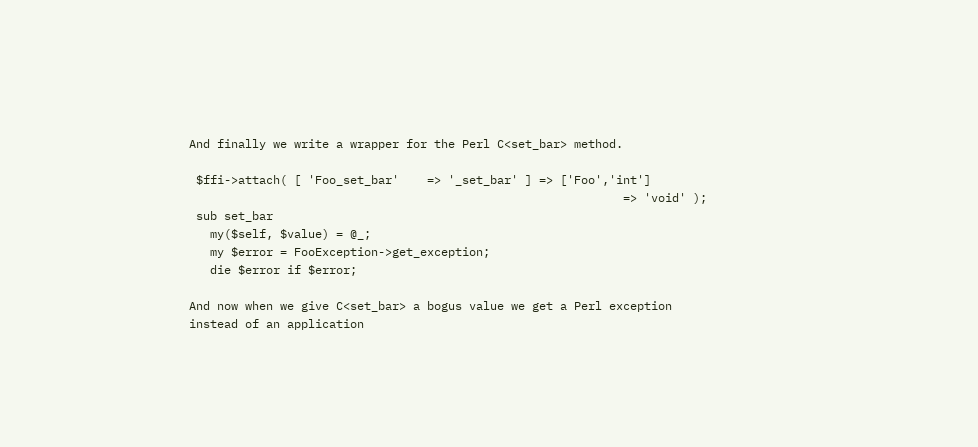And finally we write a wrapper for the Perl C<set_bar> method.

 $ffi->attach( [ 'Foo_set_bar'    => '_set_bar' ] => ['Foo','int']
                                                              => 'void' );
 sub set_bar
   my($self, $value) = @_;
   my $error = FooException->get_exception;
   die $error if $error;

And now when we give C<set_bar> a bogus value we get a Perl exception
instead of an application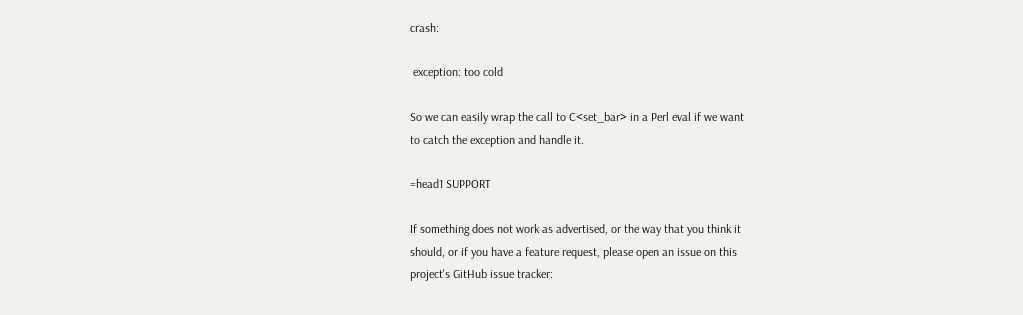crash:

 exception: too cold

So we can easily wrap the call to C<set_bar> in a Perl eval if we want
to catch the exception and handle it.

=head1 SUPPORT

If something does not work as advertised, or the way that you think it
should, or if you have a feature request, please open an issue on this
project's GitHub issue tracker: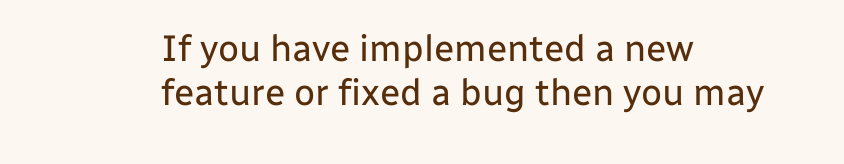If you have implemented a new feature or fixed a bug then you may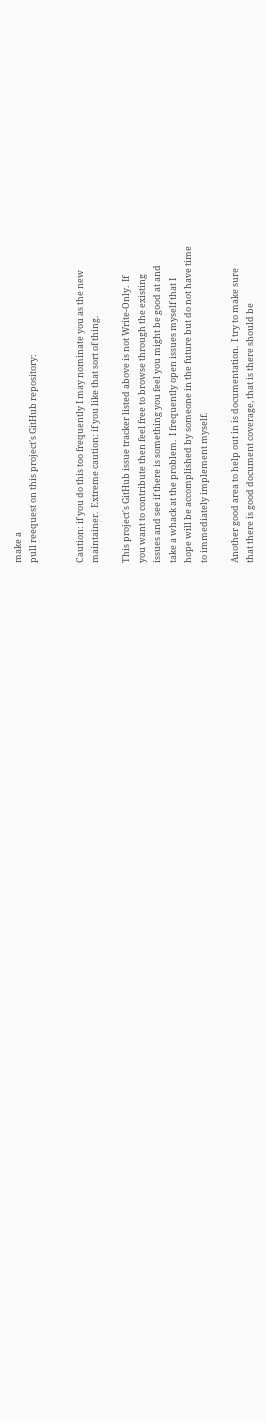make a
pull reequest on this project's GitHub repository:


Caution: if you do this too frequently I may nominate you as the new
maintainer.  Extreme caution: if you like that sort of thing.

This project's GitHub issue tracker listed above is not Write-Only.  If
you want to contribute then feel free to browse through the existing
issues and see if there is something you feel you might be good at and
take a whack at the problem.  I frequently open issues myself that I
hope will be accomplished by someone in the future but do not have time
to immediately implement myself.

Another good area to help out in is documentation.  I try to make sure
that there is good document coverage, that is there should be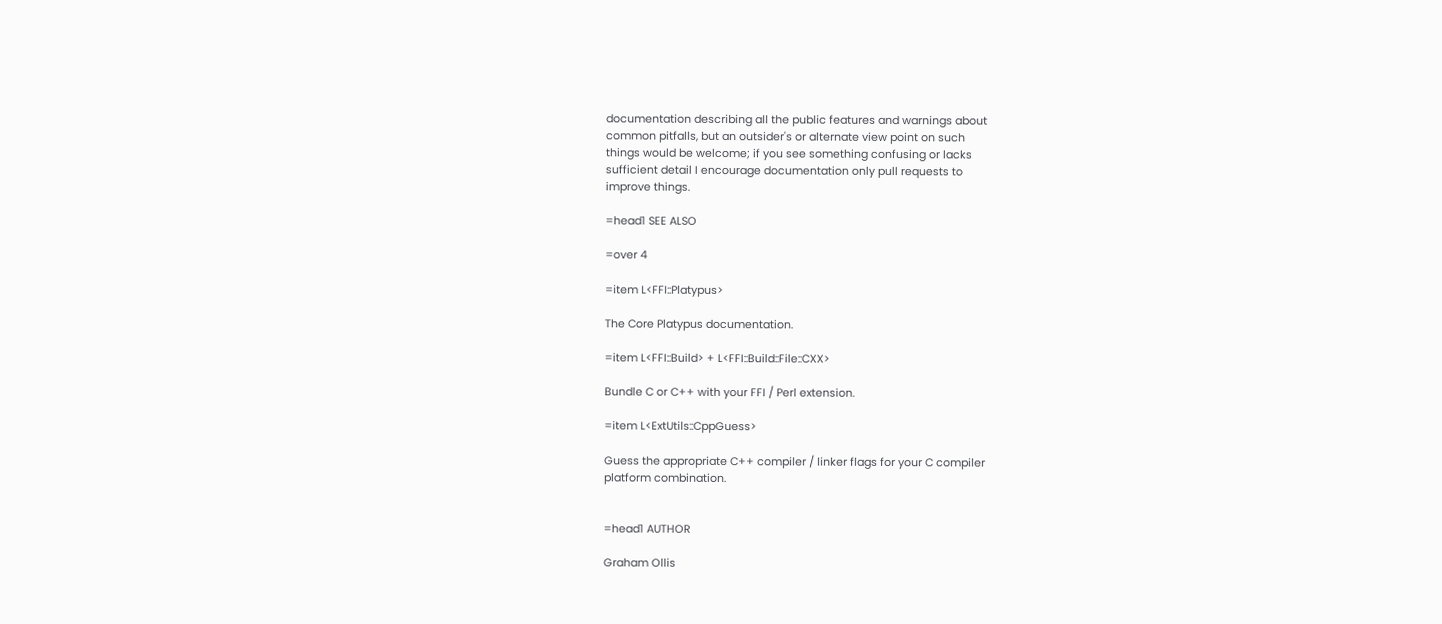documentation describing all the public features and warnings about
common pitfalls, but an outsider's or alternate view point on such
things would be welcome; if you see something confusing or lacks
sufficient detail I encourage documentation only pull requests to
improve things.

=head1 SEE ALSO

=over 4

=item L<FFI::Platypus>

The Core Platypus documentation.

=item L<FFI::Build> + L<FFI::Build::File::CXX>

Bundle C or C++ with your FFI / Perl extension.

=item L<ExtUtils::CppGuess>

Guess the appropriate C++ compiler / linker flags for your C compiler
platform combination.


=head1 AUTHOR

Graham Ollis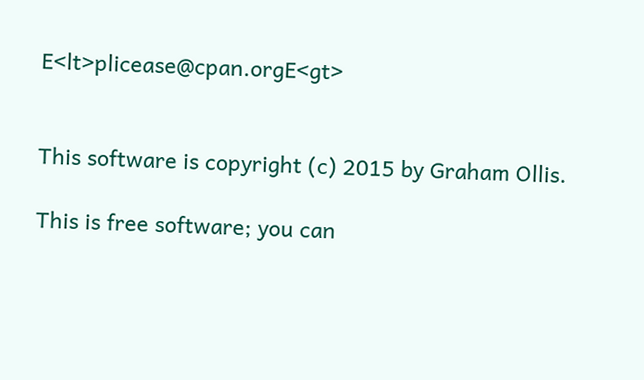E<lt>plicease@cpan.orgE<gt>


This software is copyright (c) 2015 by Graham Ollis.

This is free software; you can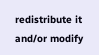redistribute it and/or modify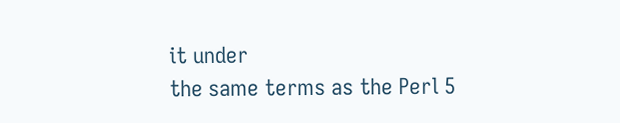it under
the same terms as the Perl 5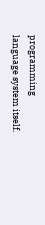programming language system itself.